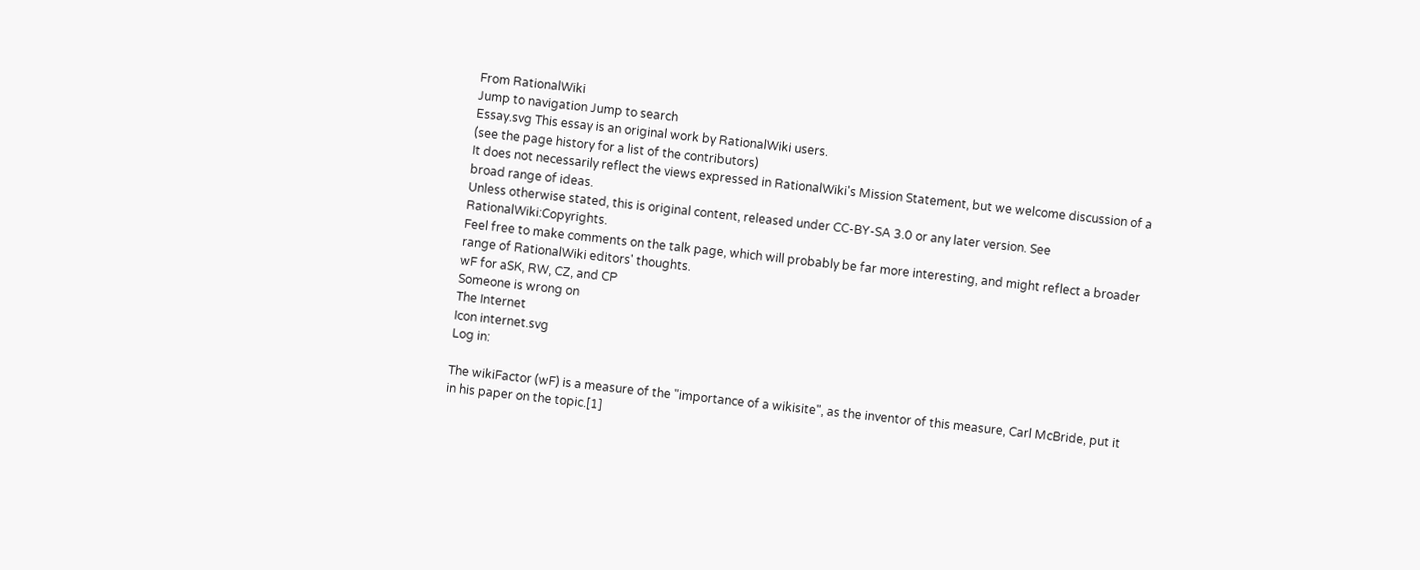From RationalWiki
Jump to navigation Jump to search
Essay.svg This essay is an original work by RationalWiki users.
(see the page history for a list of the contributors)
It does not necessarily reflect the views expressed in RationalWiki's Mission Statement, but we welcome discussion of a broad range of ideas.
Unless otherwise stated, this is original content, released under CC-BY-SA 3.0 or any later version. See RationalWiki:Copyrights.
Feel free to make comments on the talk page, which will probably be far more interesting, and might reflect a broader range of RationalWiki editors' thoughts.
wF for aSK, RW, CZ, and CP
Someone is wrong on
The Internet
Icon internet.svg
Log in:

The wikiFactor (wF) is a measure of the "importance of a wikisite", as the inventor of this measure, Carl McBride, put it in his paper on the topic.[1]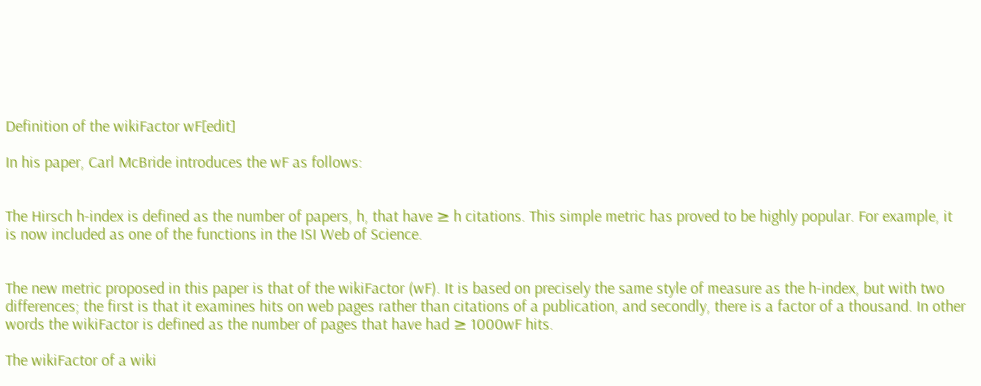Definition of the wikiFactor wF[edit]

In his paper, Carl McBride introduces the wF as follows:


The Hirsch h-index is defined as the number of papers, h, that have ≥ h citations. This simple metric has proved to be highly popular. For example, it is now included as one of the functions in the ISI Web of Science.


The new metric proposed in this paper is that of the wikiFactor (wF). It is based on precisely the same style of measure as the h-index, but with two differences; the first is that it examines hits on web pages rather than citations of a publication, and secondly, there is a factor of a thousand. In other words the wikiFactor is defined as the number of pages that have had ≥ 1000wF hits.

The wikiFactor of a wiki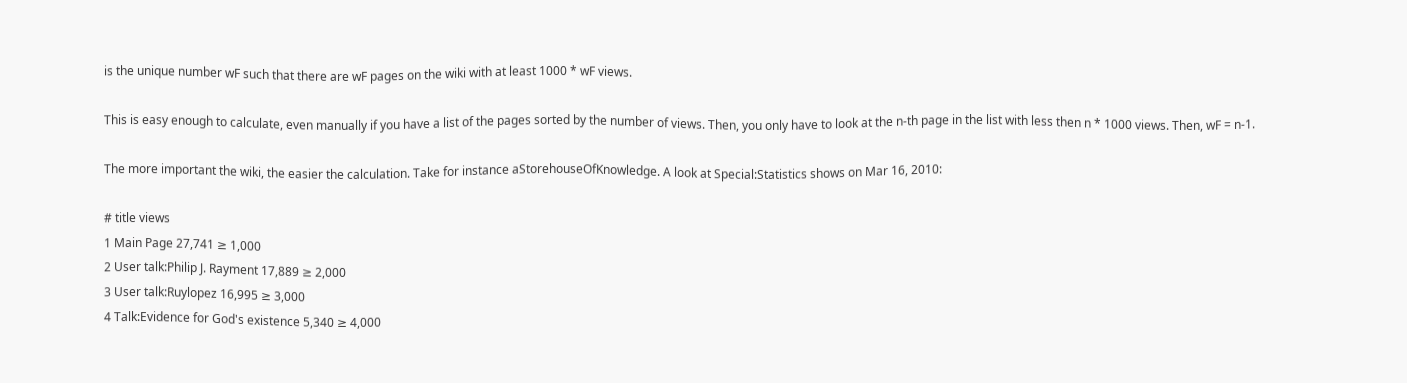is the unique number wF such that there are wF pages on the wiki with at least 1000 * wF views.

This is easy enough to calculate, even manually if you have a list of the pages sorted by the number of views. Then, you only have to look at the n-th page in the list with less then n * 1000 views. Then, wF = n-1.

The more important the wiki, the easier the calculation. Take for instance aStorehouseOfKnowledge. A look at Special:Statistics shows on Mar 16, 2010:

# title views
1 Main Page 27,741 ≥ 1,000
2 User talk:Philip J. Rayment 17,889 ≥ 2,000
3 User talk:Ruylopez 16,995 ≥ 3,000
4 Talk:Evidence for God's existence 5,340 ≥ 4,000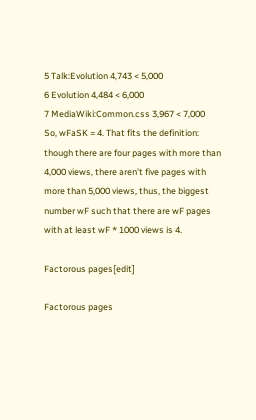5 Talk:Evolution 4,743 < 5,000
6 Evolution 4,484 < 6,000
7 MediaWiki:Common.css 3,967 < 7,000
So, wFaSK = 4. That fits the definition: though there are four pages with more than 4,000 views, there aren't five pages with more than 5,000 views, thus, the biggest number wF such that there are wF pages with at least wF * 1000 views is 4.

Factorous pages[edit]

Factorous pages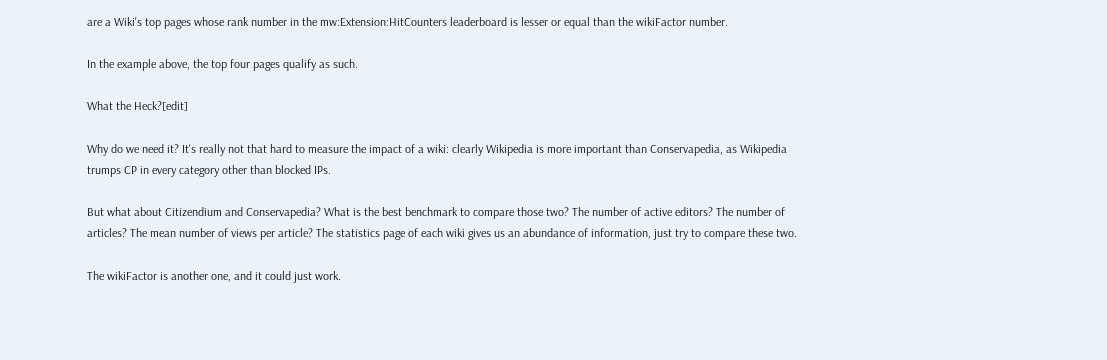are a Wiki's top pages whose rank number in the mw:Extension:HitCounters leaderboard is lesser or equal than the wikiFactor number.

In the example above, the top four pages qualify as such.

What the Heck?[edit]

Why do we need it? It's really not that hard to measure the impact of a wiki: clearly Wikipedia is more important than Conservapedia, as Wikipedia trumps CP in every category other than blocked IPs.

But what about Citizendium and Conservapedia? What is the best benchmark to compare those two? The number of active editors? The number of articles? The mean number of views per article? The statistics page of each wiki gives us an abundance of information, just try to compare these two.

The wikiFactor is another one, and it could just work.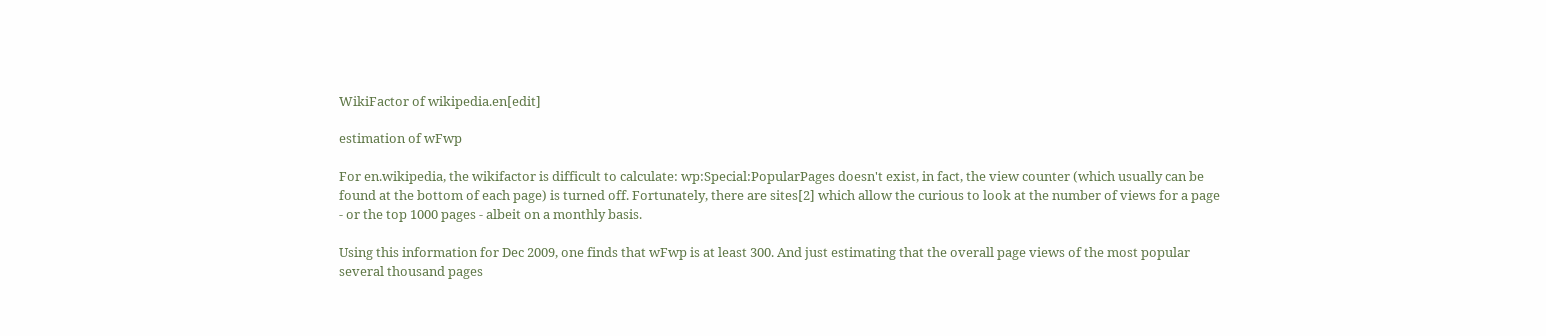WikiFactor of wikipedia.en[edit]

estimation of wFwp

For en.wikipedia, the wikifactor is difficult to calculate: wp:Special:PopularPages doesn't exist, in fact, the view counter (which usually can be found at the bottom of each page) is turned off. Fortunately, there are sites[2] which allow the curious to look at the number of views for a page - or the top 1000 pages - albeit on a monthly basis.

Using this information for Dec 2009, one finds that wFwp is at least 300. And just estimating that the overall page views of the most popular several thousand pages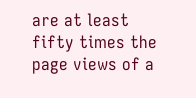are at least fifty times the page views of a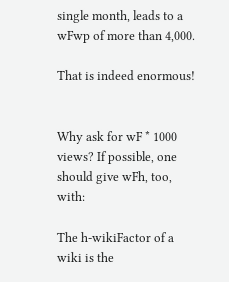single month, leads to a wFwp of more than 4,000.

That is indeed enormous!


Why ask for wF * 1000 views? If possible, one should give wFh, too, with:

The h-wikiFactor of a wiki is the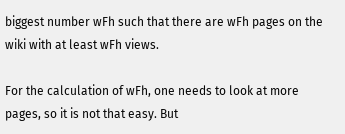biggest number wFh such that there are wFh pages on the wiki with at least wFh views.

For the calculation of wFh, one needs to look at more pages, so it is not that easy. But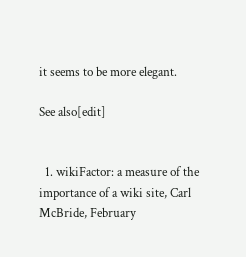it seems to be more elegant.

See also[edit]


  1. wikiFactor: a measure of the importance of a wiki site, Carl McBride, February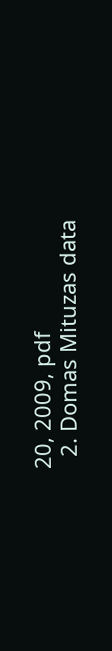20, 2009, pdf
  2. Domas Mituzas data